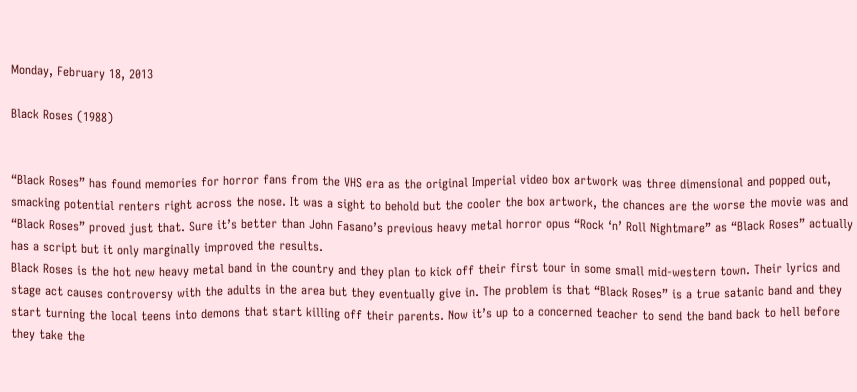Monday, February 18, 2013

Black Roses (1988)


“Black Roses” has found memories for horror fans from the VHS era as the original Imperial video box artwork was three dimensional and popped out, smacking potential renters right across the nose. It was a sight to behold but the cooler the box artwork, the chances are the worse the movie was and “Black Roses” proved just that. Sure it’s better than John Fasano’s previous heavy metal horror opus “Rock ‘n’ Roll Nightmare” as “Black Roses” actually has a script but it only marginally improved the results.
Black Roses is the hot new heavy metal band in the country and they plan to kick off their first tour in some small mid-western town. Their lyrics and stage act causes controversy with the adults in the area but they eventually give in. The problem is that “Black Roses” is a true satanic band and they start turning the local teens into demons that start killing off their parents. Now it’s up to a concerned teacher to send the band back to hell before they take the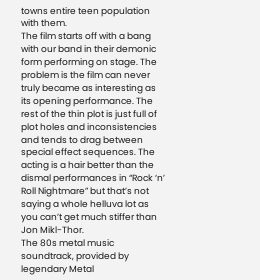towns entire teen population with them.
The film starts off with a bang with our band in their demonic form performing on stage. The problem is the film can never truly became as interesting as its opening performance. The rest of the thin plot is just full of plot holes and inconsistencies and tends to drag between special effect sequences. The acting is a hair better than the dismal performances in “Rock ‘n’ Roll Nightmare” but that’s not saying a whole helluva lot as you can’t get much stiffer than Jon Mikl-Thor.
The 80s metal music soundtrack, provided by legendary Metal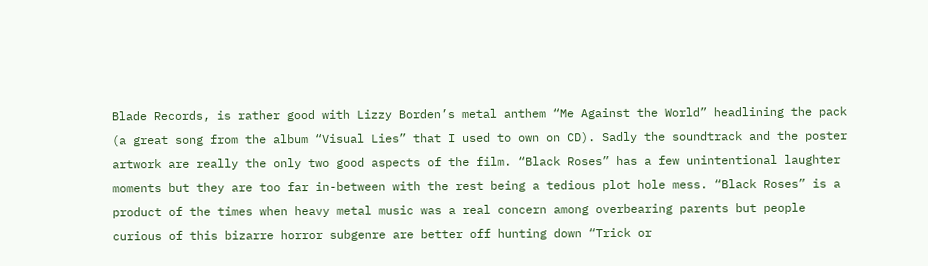Blade Records, is rather good with Lizzy Borden’s metal anthem “Me Against the World” headlining the pack (a great song from the album “Visual Lies” that I used to own on CD). Sadly the soundtrack and the poster artwork are really the only two good aspects of the film. “Black Roses” has a few unintentional laughter moments but they are too far in-between with the rest being a tedious plot hole mess. “Black Roses” is a product of the times when heavy metal music was a real concern among overbearing parents but people curious of this bizarre horror subgenre are better off hunting down “Trick or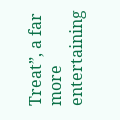Treat”, a far more entertaining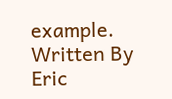example.
Written By Eric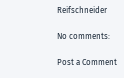Reifschneider

No comments:

Post a Comment